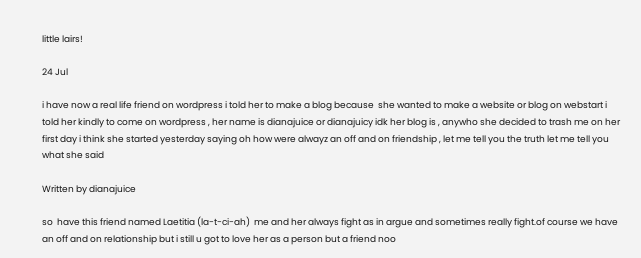little lairs!

24 Jul

i have now a real life friend on wordpress i told her to make a blog because  she wanted to make a website or blog on webstart i told her kindly to come on wordpress , her name is dianajuice or dianajuicy idk her blog is , anywho she decided to trash me on her first day i think she started yesterday saying oh how were alwayz an off and on friendship , let me tell you the truth let me tell you what she said

Written by dianajuice

so  have this friend named Laetitia (la-t-ci-ah)  me and her always fight as in argue and sometimes really fight.of course we have an off and on relationship but i still u got to love her as a person but a friend noo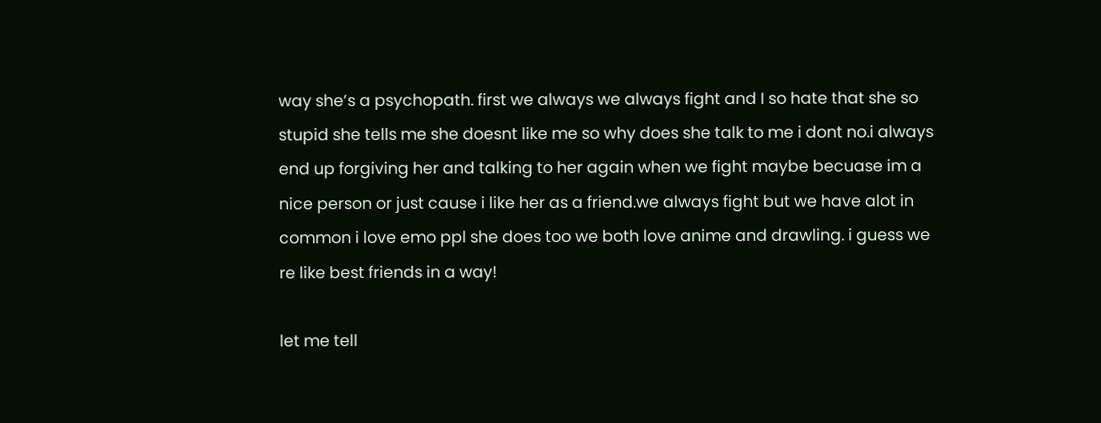way she’s a psychopath. first we always we always fight and I so hate that she so stupid she tells me she doesnt like me so why does she talk to me i dont no.i always end up forgiving her and talking to her again when we fight maybe becuase im a nice person or just cause i like her as a friend.we always fight but we have alot in common i love emo ppl she does too we both love anime and drawling. i guess we re like best friends in a way!

let me tell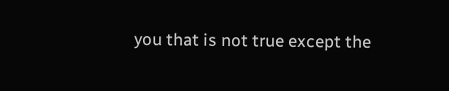you that is not true except the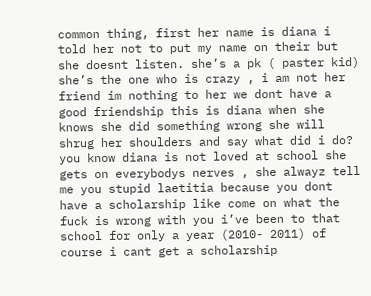common thing, first her name is diana i told her not to put my name on their but she doesnt listen. she’s a pk ( paster kid) she’s the one who is crazy , i am not her friend im nothing to her we dont have a good friendship this is diana when she knows she did something wrong she will shrug her shoulders and say what did i do? you know diana is not loved at school she gets on everybodys nerves , she alwayz tell me you stupid laetitia because you dont have a scholarship like come on what the fuck is wrong with you i’ve been to that school for only a year (2010- 2011) of course i cant get a scholarship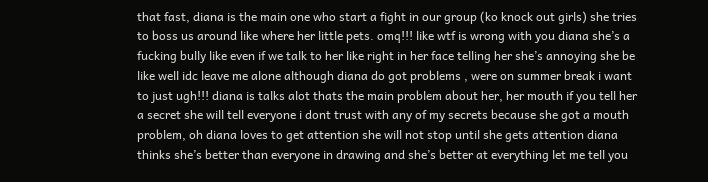that fast, diana is the main one who start a fight in our group (ko knock out girls) she tries to boss us around like where her little pets. omq!!! like wtf is wrong with you diana she’s a fucking bully like even if we talk to her like right in her face telling her she’s annoying she be like well idc leave me alone although diana do got problems , were on summer break i want to just ugh!!! diana is talks alot thats the main problem about her, her mouth if you tell her a secret she will tell everyone i dont trust with any of my secrets because she got a mouth problem, oh diana loves to get attention she will not stop until she gets attention diana thinks she’s better than everyone in drawing and she’s better at everything let me tell you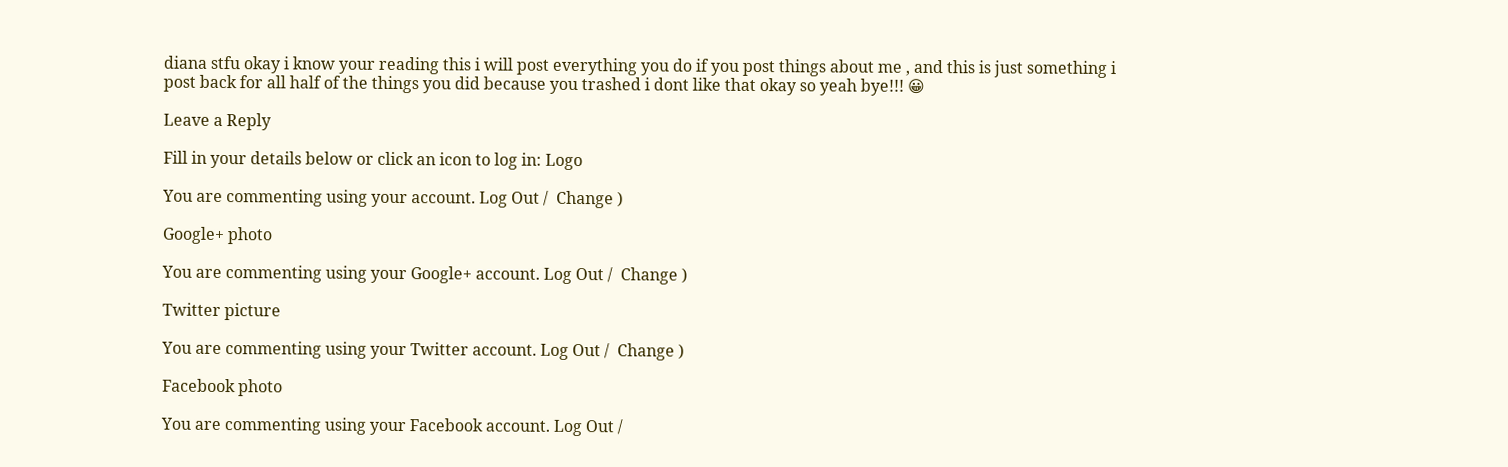diana stfu okay i know your reading this i will post everything you do if you post things about me , and this is just something i post back for all half of the things you did because you trashed i dont like that okay so yeah bye!!! 😀

Leave a Reply

Fill in your details below or click an icon to log in: Logo

You are commenting using your account. Log Out /  Change )

Google+ photo

You are commenting using your Google+ account. Log Out /  Change )

Twitter picture

You are commenting using your Twitter account. Log Out /  Change )

Facebook photo

You are commenting using your Facebook account. Log Out /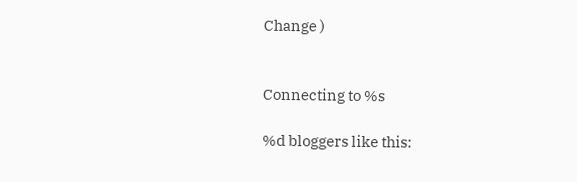Change )


Connecting to %s

%d bloggers like this: